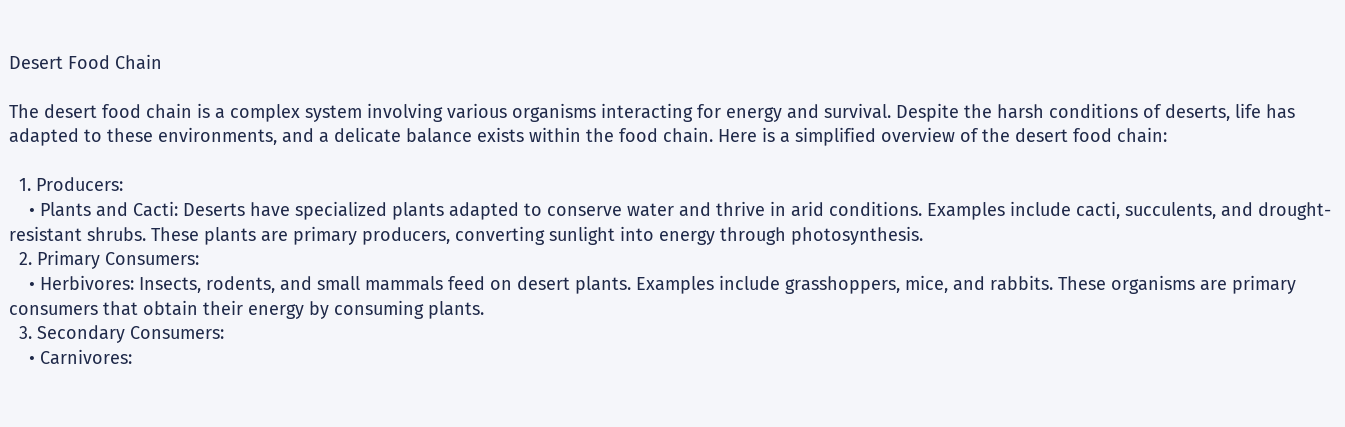Desert Food Chain

The desert food chain is a complex system involving various organisms interacting for energy and survival. Despite the harsh conditions of deserts, life has adapted to these environments, and a delicate balance exists within the food chain. Here is a simplified overview of the desert food chain:

  1. Producers:
    • Plants and Cacti: Deserts have specialized plants adapted to conserve water and thrive in arid conditions. Examples include cacti, succulents, and drought-resistant shrubs. These plants are primary producers, converting sunlight into energy through photosynthesis.
  2. Primary Consumers:
    • Herbivores: Insects, rodents, and small mammals feed on desert plants. Examples include grasshoppers, mice, and rabbits. These organisms are primary consumers that obtain their energy by consuming plants.
  3. Secondary Consumers:
    • Carnivores: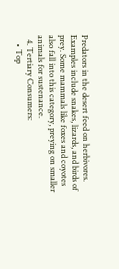Predators in the desert feed on herbivores. Examples include snakes, lizards, and birds of prey. Some mammals like foxes and coyotes also fall into this category, preying on smaller animals for sustenance.
  4. Tertiary Consumers:
    • Top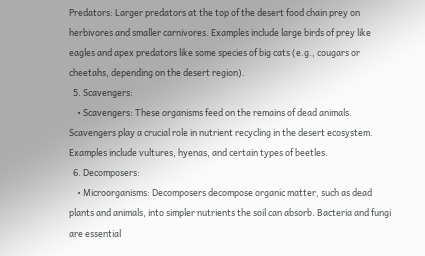Predators: Larger predators at the top of the desert food chain prey on herbivores and smaller carnivores. Examples include large birds of prey like eagles and apex predators like some species of big cats (e.g., cougars or cheetahs, depending on the desert region).
  5. Scavengers:
    • Scavengers: These organisms feed on the remains of dead animals. Scavengers play a crucial role in nutrient recycling in the desert ecosystem. Examples include vultures, hyenas, and certain types of beetles.
  6. Decomposers:
    • Microorganisms: Decomposers decompose organic matter, such as dead plants and animals, into simpler nutrients the soil can absorb. Bacteria and fungi are essential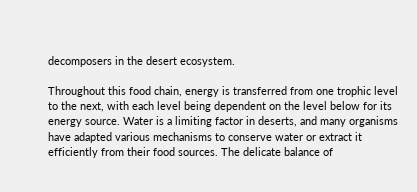decomposers in the desert ecosystem.

Throughout this food chain, energy is transferred from one trophic level to the next, with each level being dependent on the level below for its energy source. Water is a limiting factor in deserts, and many organisms have adapted various mechanisms to conserve water or extract it efficiently from their food sources. The delicate balance of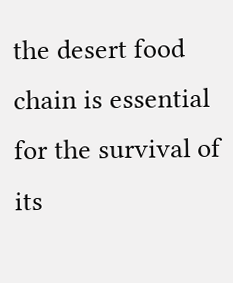the desert food chain is essential for the survival of its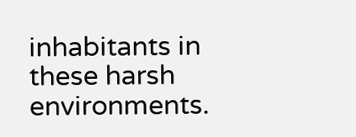inhabitants in these harsh environments.